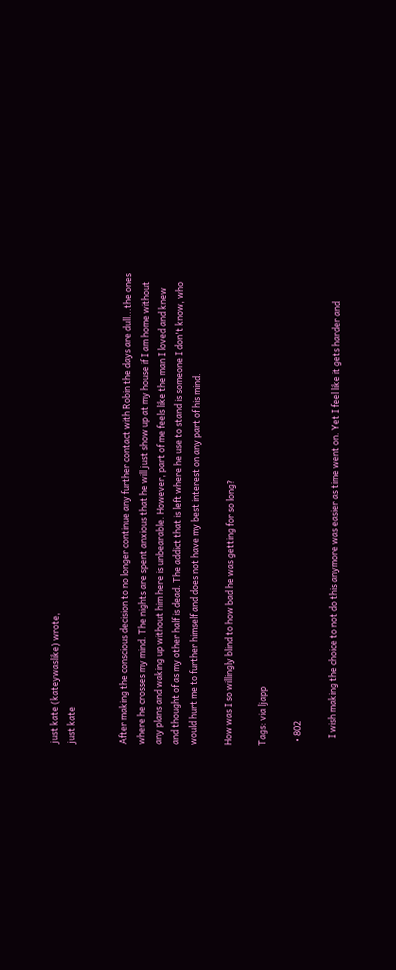just kate (kateywaslike) wrote,
just kate


After making the conscious decision to no longer continue any further contact with Robin the days are dull...the ones where he crosses my mind. The nights are spent anxious that he will just show up at my house if I am home without any plans and waking up without him here is unbearable. However, part of me feels like the man I loved and knew and thought of as my other half is dead. The addict that is left where he use to stand is someone I don't know, who would hurt me to further himself and does not have my best interest on any part of his mind.

How was I so willingly blind to how bad he was getting for so long?

Tags: via ljapp

  • 802

    I wish making the choice to not do this anymore was easier as time went on. Yet I feel like it gets harder and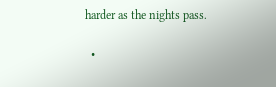harder as the nights pass.

  •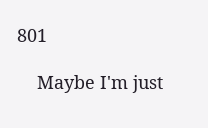801

    Maybe I'm just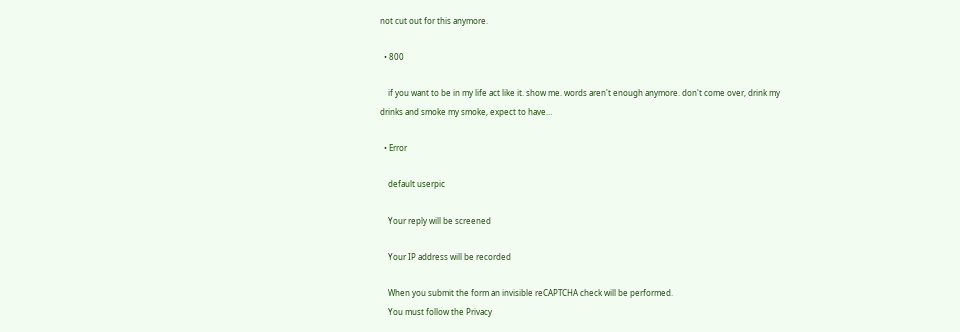not cut out for this anymore.

  • 800

    if you want to be in my life act like it. show me. words aren't enough anymore. don't come over, drink my drinks and smoke my smoke, expect to have…

  • Error

    default userpic

    Your reply will be screened

    Your IP address will be recorded

    When you submit the form an invisible reCAPTCHA check will be performed.
    You must follow the Privacy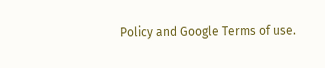Policy and Google Terms of use.